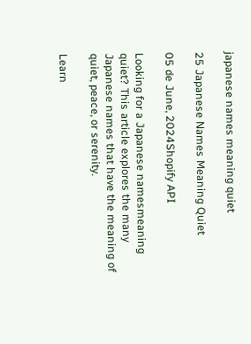japanese names meaning quiet

25 Japanese Names Meaning Quiet

05 de June, 2024Shopify API

Looking for a Japanese namesmeaning quiet? This article explores the many Japanese names that have the meaning of quiet, peace, or serenity.

Learn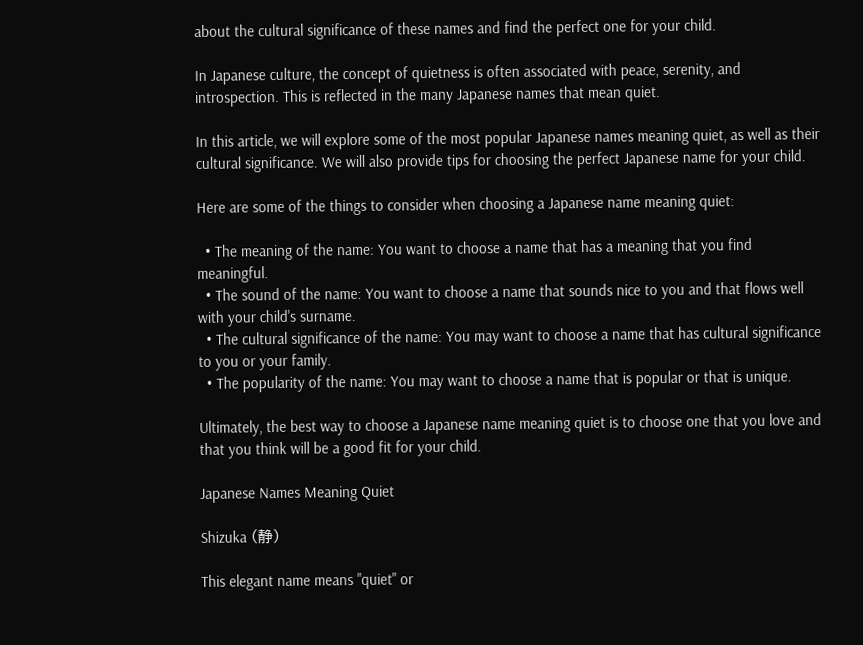about the cultural significance of these names and find the perfect one for your child.

In Japanese culture, the concept of quietness is often associated with peace, serenity, and introspection. This is reflected in the many Japanese names that mean quiet.

In this article, we will explore some of the most popular Japanese names meaning quiet, as well as their cultural significance. We will also provide tips for choosing the perfect Japanese name for your child.

Here are some of the things to consider when choosing a Japanese name meaning quiet:

  • The meaning of the name: You want to choose a name that has a meaning that you find meaningful.
  • The sound of the name: You want to choose a name that sounds nice to you and that flows well with your child's surname.
  • The cultural significance of the name: You may want to choose a name that has cultural significance to you or your family.
  • The popularity of the name: You may want to choose a name that is popular or that is unique.

Ultimately, the best way to choose a Japanese name meaning quiet is to choose one that you love and that you think will be a good fit for your child.

Japanese Names Meaning Quiet

Shizuka (静)

This elegant name means "quiet" or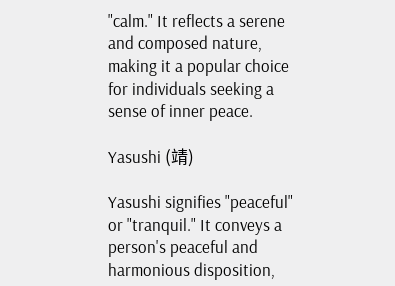"calm." It reflects a serene and composed nature, making it a popular choice for individuals seeking a sense of inner peace.

Yasushi (靖)

Yasushi signifies "peaceful" or "tranquil." It conveys a person's peaceful and harmonious disposition,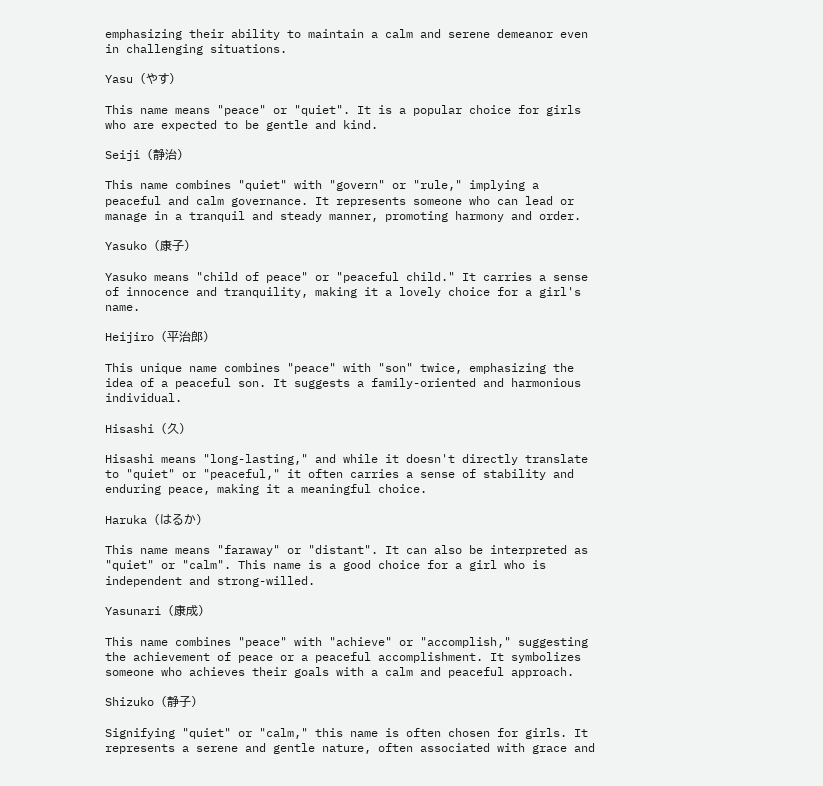emphasizing their ability to maintain a calm and serene demeanor even in challenging situations.

Yasu (やす)

This name means "peace" or "quiet". It is a popular choice for girls who are expected to be gentle and kind.

Seiji (静治)

This name combines "quiet" with "govern" or "rule," implying a peaceful and calm governance. It represents someone who can lead or manage in a tranquil and steady manner, promoting harmony and order.

Yasuko (康子)

Yasuko means "child of peace" or "peaceful child." It carries a sense of innocence and tranquility, making it a lovely choice for a girl's name.

Heijiro (平治郎)

This unique name combines "peace" with "son" twice, emphasizing the idea of a peaceful son. It suggests a family-oriented and harmonious individual.

Hisashi (久)

Hisashi means "long-lasting," and while it doesn't directly translate to "quiet" or "peaceful," it often carries a sense of stability and enduring peace, making it a meaningful choice.

Haruka (はるか)

This name means "faraway" or "distant". It can also be interpreted as "quiet" or "calm". This name is a good choice for a girl who is independent and strong-willed.

Yasunari (康成)

This name combines "peace" with "achieve" or "accomplish," suggesting the achievement of peace or a peaceful accomplishment. It symbolizes someone who achieves their goals with a calm and peaceful approach.

Shizuko (静子)

Signifying "quiet" or "calm," this name is often chosen for girls. It represents a serene and gentle nature, often associated with grace and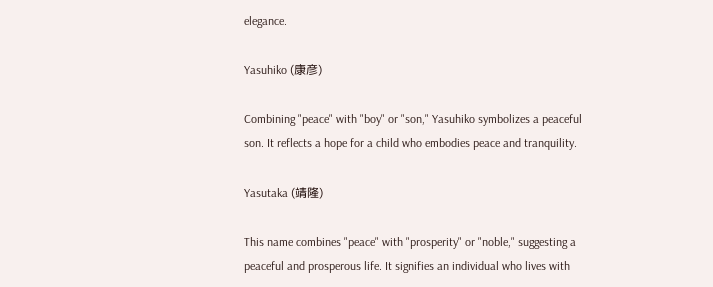elegance.

Yasuhiko (康彦)

Combining "peace" with "boy" or "son," Yasuhiko symbolizes a peaceful son. It reflects a hope for a child who embodies peace and tranquility.

Yasutaka (靖隆)

This name combines "peace" with "prosperity" or "noble," suggesting a peaceful and prosperous life. It signifies an individual who lives with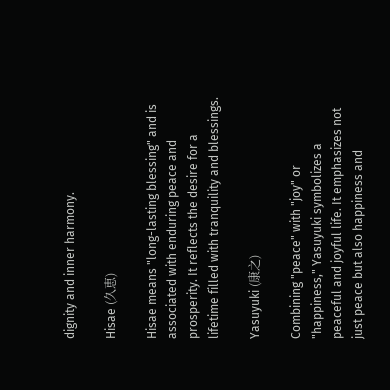dignity and inner harmony.

Hisae (久恵)

Hisae means "long-lasting blessing" and is associated with enduring peace and prosperity. It reflects the desire for a lifetime filled with tranquility and blessings.

Yasuyuki (康之)

Combining "peace" with "joy" or "happiness," Yasuyuki symbolizes a peaceful and joyful life. It emphasizes not just peace but also happiness and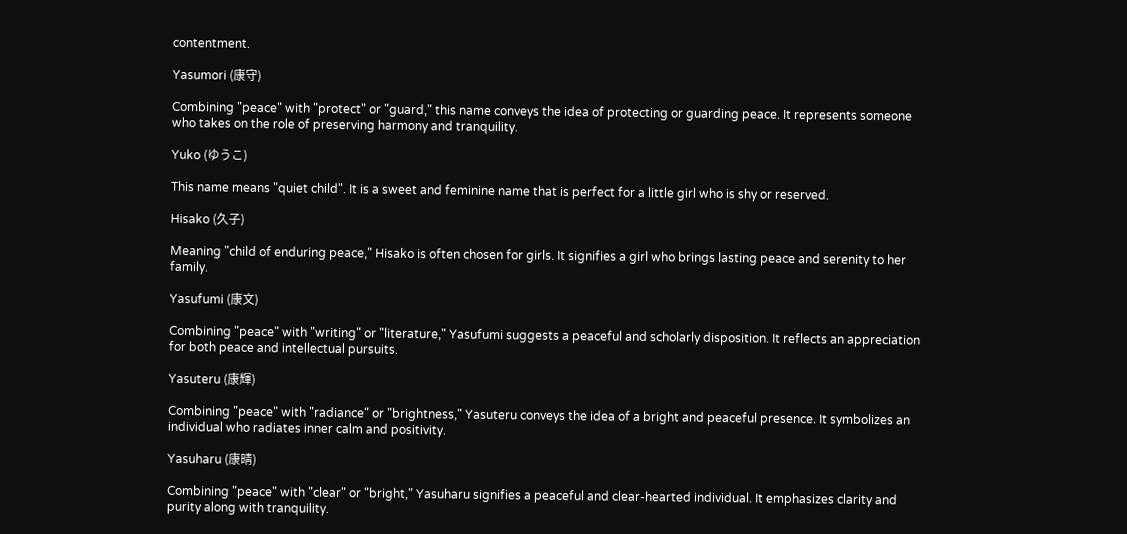contentment.

Yasumori (康守)

Combining "peace" with "protect" or "guard," this name conveys the idea of protecting or guarding peace. It represents someone who takes on the role of preserving harmony and tranquility.

Yuko (ゆうこ)

This name means "quiet child". It is a sweet and feminine name that is perfect for a little girl who is shy or reserved.

Hisako (久子)

Meaning "child of enduring peace," Hisako is often chosen for girls. It signifies a girl who brings lasting peace and serenity to her family.

Yasufumi (康文)

Combining "peace" with "writing" or "literature," Yasufumi suggests a peaceful and scholarly disposition. It reflects an appreciation for both peace and intellectual pursuits.

Yasuteru (康輝)

Combining "peace" with "radiance" or "brightness," Yasuteru conveys the idea of a bright and peaceful presence. It symbolizes an individual who radiates inner calm and positivity.

Yasuharu (康晴)

Combining "peace" with "clear" or "bright," Yasuharu signifies a peaceful and clear-hearted individual. It emphasizes clarity and purity along with tranquility.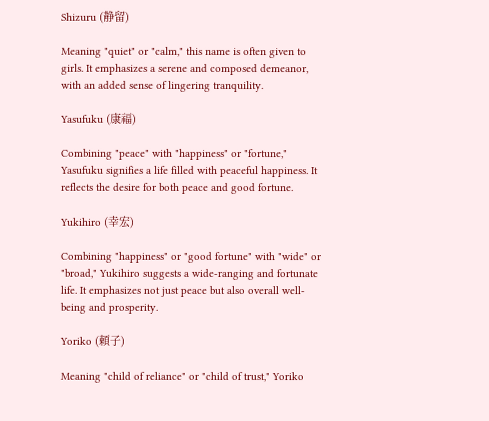Shizuru (静留)

Meaning "quiet" or "calm," this name is often given to girls. It emphasizes a serene and composed demeanor, with an added sense of lingering tranquility.

Yasufuku (康福)

Combining "peace" with "happiness" or "fortune," Yasufuku signifies a life filled with peaceful happiness. It reflects the desire for both peace and good fortune.

Yukihiro (幸宏)

Combining "happiness" or "good fortune" with "wide" or "broad," Yukihiro suggests a wide-ranging and fortunate life. It emphasizes not just peace but also overall well-being and prosperity.

Yoriko (頼子)

Meaning "child of reliance" or "child of trust," Yoriko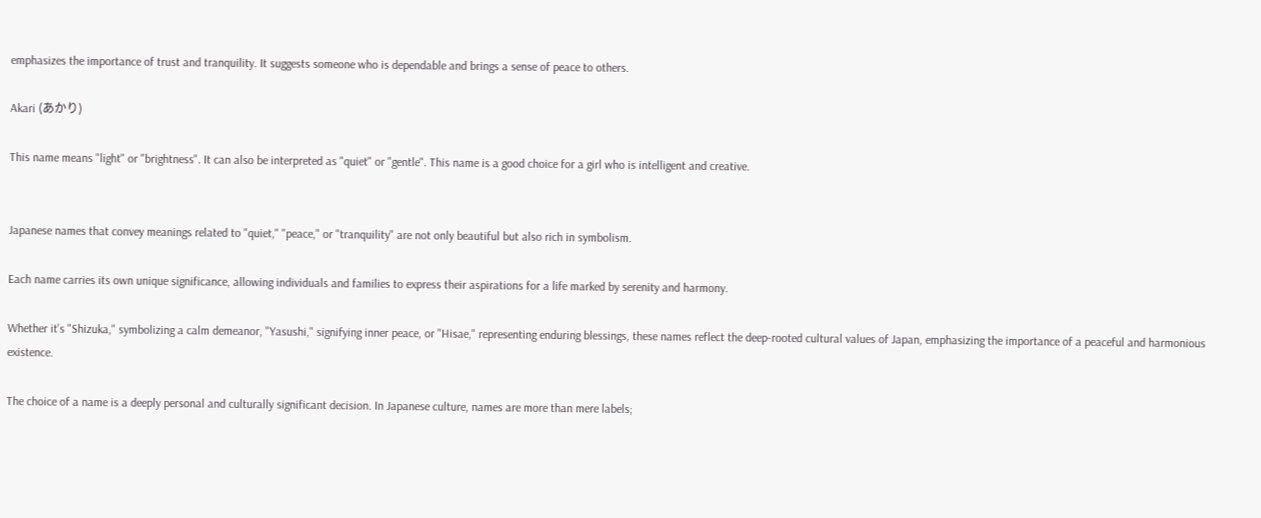emphasizes the importance of trust and tranquility. It suggests someone who is dependable and brings a sense of peace to others.

Akari (あかり)

This name means "light" or "brightness". It can also be interpreted as "quiet" or "gentle". This name is a good choice for a girl who is intelligent and creative.


Japanese names that convey meanings related to "quiet," "peace," or "tranquility" are not only beautiful but also rich in symbolism.

Each name carries its own unique significance, allowing individuals and families to express their aspirations for a life marked by serenity and harmony.

Whether it's "Shizuka," symbolizing a calm demeanor, "Yasushi," signifying inner peace, or "Hisae," representing enduring blessings, these names reflect the deep-rooted cultural values of Japan, emphasizing the importance of a peaceful and harmonious existence.

The choice of a name is a deeply personal and culturally significant decision. In Japanese culture, names are more than mere labels;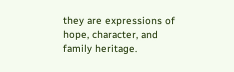they are expressions of hope, character, and family heritage.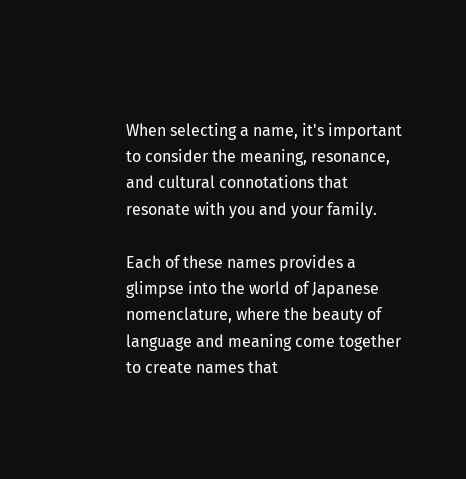When selecting a name, it's important to consider the meaning, resonance, and cultural connotations that resonate with you and your family.

Each of these names provides a glimpse into the world of Japanese nomenclature, where the beauty of language and meaning come together to create names that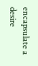encapsulate a desire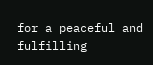for a peaceful and fulfilling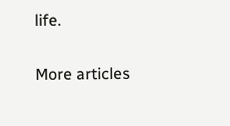life.

More articles